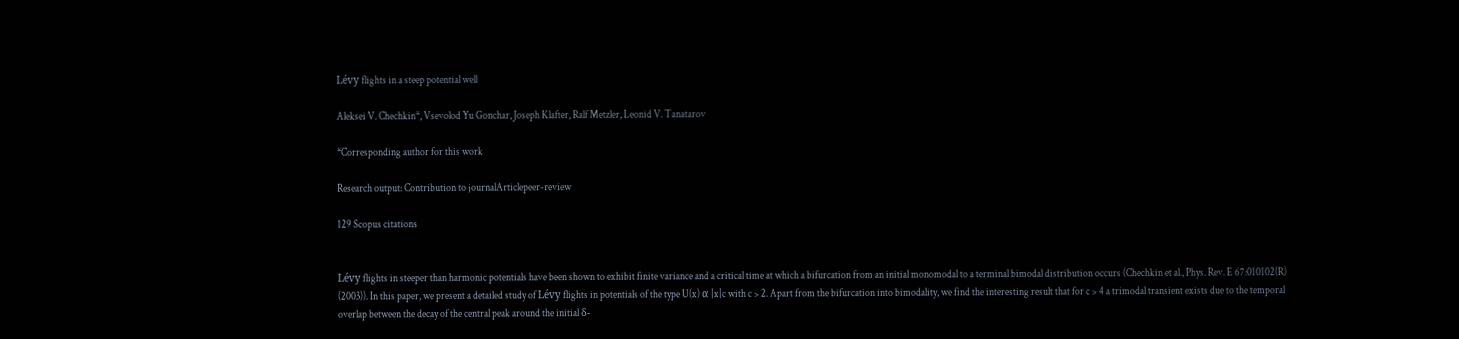Lévy flights in a steep potential well

Aleksei V. Chechkin*, Vsevolod Yu Gonchar, Joseph Klafter, Ralf Metzler, Leonid V. Tanatarov

*Corresponding author for this work

Research output: Contribution to journalArticlepeer-review

129 Scopus citations


Lévy flights in steeper than harmonic potentials have been shown to exhibit finite variance and a critical time at which a bifurcation from an initial monomodal to a terminal bimodal distribution occurs (Chechkin et al., Phys. Rev. E 67:010102(R) (2003)). In this paper, we present a detailed study of Lévy flights in potentials of the type U(x) α |x|c with c > 2. Apart from the bifurcation into bimodality, we find the interesting result that for c > 4 a trimodal transient exists due to the temporal overlap between the decay of the central peak around the initial δ-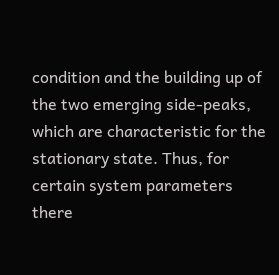condition and the building up of the two emerging side-peaks, which are characteristic for the stationary state. Thus, for certain system parameters there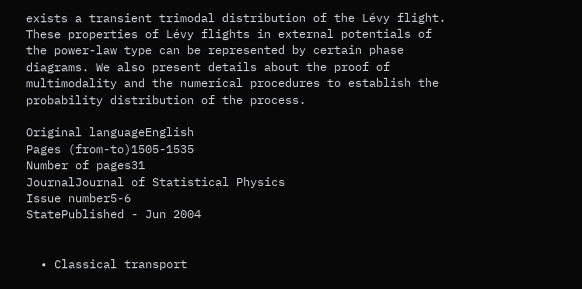exists a transient trimodal distribution of the Lévy flight. These properties of Lévy flights in external potentials of the power-law type can be represented by certain phase diagrams. We also present details about the proof of multimodality and the numerical procedures to establish the probability distribution of the process.

Original languageEnglish
Pages (from-to)1505-1535
Number of pages31
JournalJournal of Statistical Physics
Issue number5-6
StatePublished - Jun 2004


  • Classical transport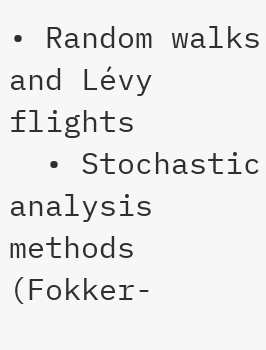• Random walks and Lévy flights
  • Stochastic analysis methods (Fokker-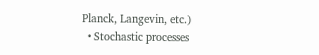Planck, Langevin, etc.)
  • Stochastic processes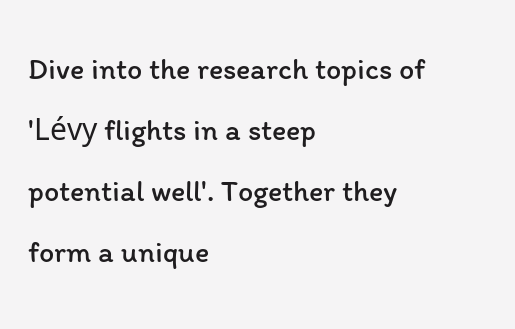Dive into the research topics of 'Lévy flights in a steep potential well'. Together they form a unique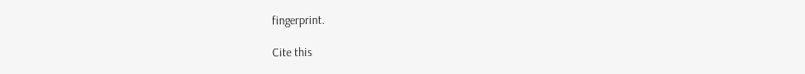fingerprint.

Cite this